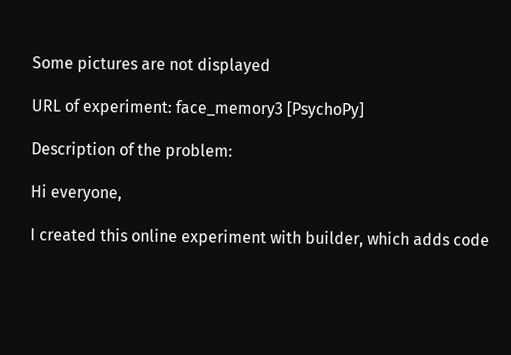Some pictures are not displayed

URL of experiment: face_memory3 [PsychoPy]

Description of the problem:

Hi everyone,

I created this online experiment with builder, which adds code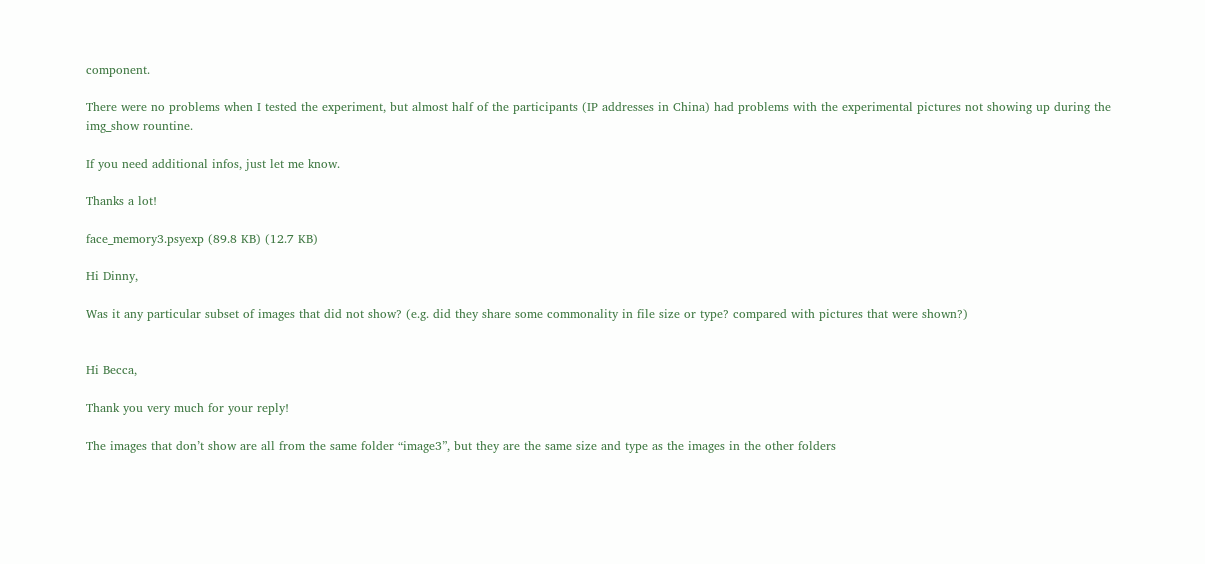component.

There were no problems when I tested the experiment, but almost half of the participants (IP addresses in China) had problems with the experimental pictures not showing up during the img_show rountine.

If you need additional infos, just let me know.

Thanks a lot!

face_memory3.psyexp (89.8 KB) (12.7 KB)

Hi Dinny,

Was it any particular subset of images that did not show? (e.g. did they share some commonality in file size or type? compared with pictures that were shown?)


Hi Becca,

Thank you very much for your reply!

The images that don’t show are all from the same folder “image3”, but they are the same size and type as the images in the other folders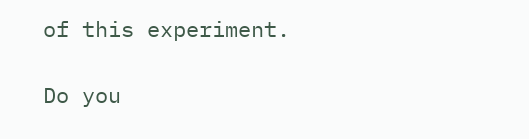of this experiment.

Do you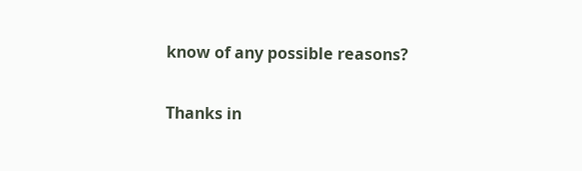know of any possible reasons?

Thanks in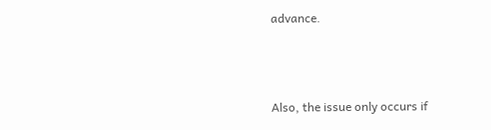advance.



Also, the issue only occurs if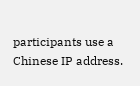participants use a Chinese IP address.